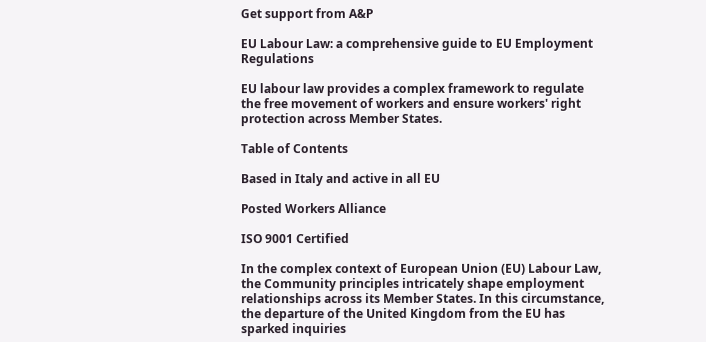Get support from A&P

EU Labour Law: a comprehensive guide to EU Employment Regulations

EU labour law provides a complex framework to regulate the free movement of workers and ensure workers' right protection across Member States.

Table of Contents

Based in Italy and active in all EU

Posted Workers Alliance

ISO 9001 Certified

In the complex context of European Union (EU) Labour Law, the Community principles intricately shape employment relationships across its Member States. In this circumstance, the departure of the United Kingdom from the EU has sparked inquiries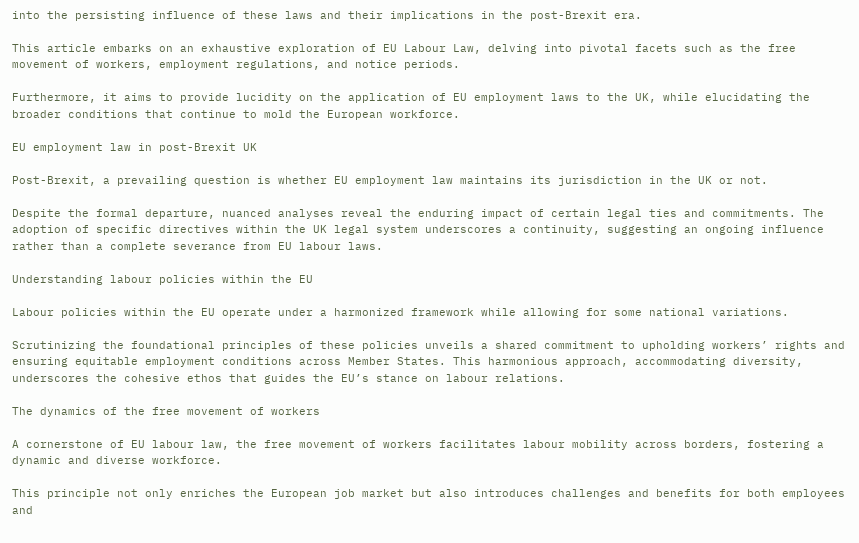into the persisting influence of these laws and their implications in the post-Brexit era.

This article embarks on an exhaustive exploration of EU Labour Law, delving into pivotal facets such as the free movement of workers, employment regulations, and notice periods.

Furthermore, it aims to provide lucidity on the application of EU employment laws to the UK, while elucidating the broader conditions that continue to mold the European workforce.

EU employment law in post-Brexit UK

Post-Brexit, a prevailing question is whether EU employment law maintains its jurisdiction in the UK or not.

Despite the formal departure, nuanced analyses reveal the enduring impact of certain legal ties and commitments. The adoption of specific directives within the UK legal system underscores a continuity, suggesting an ongoing influence rather than a complete severance from EU labour laws.

Understanding labour policies within the EU

Labour policies within the EU operate under a harmonized framework while allowing for some national variations.

Scrutinizing the foundational principles of these policies unveils a shared commitment to upholding workers’ rights and ensuring equitable employment conditions across Member States. This harmonious approach, accommodating diversity, underscores the cohesive ethos that guides the EU’s stance on labour relations.

The dynamics of the free movement of workers

A cornerstone of EU labour law, the free movement of workers facilitates labour mobility across borders, fostering a dynamic and diverse workforce.

This principle not only enriches the European job market but also introduces challenges and benefits for both employees and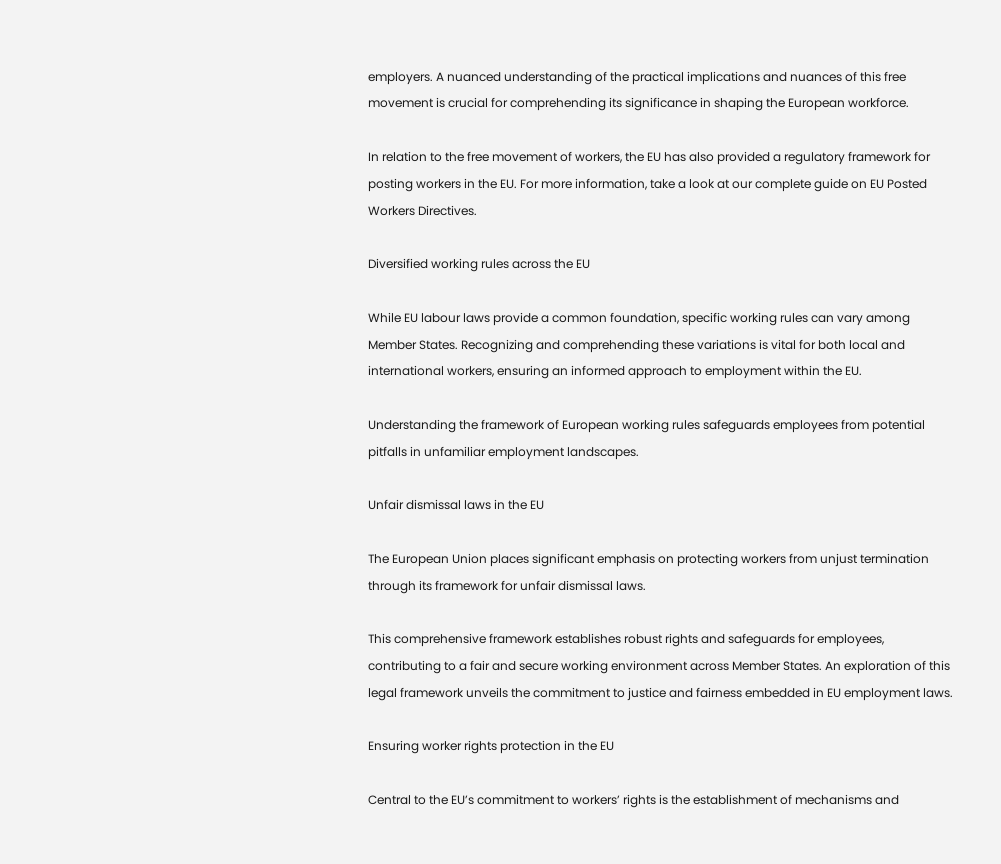employers. A nuanced understanding of the practical implications and nuances of this free movement is crucial for comprehending its significance in shaping the European workforce.

In relation to the free movement of workers, the EU has also provided a regulatory framework for posting workers in the EU. For more information, take a look at our complete guide on EU Posted Workers Directives.

Diversified working rules across the EU

While EU labour laws provide a common foundation, specific working rules can vary among Member States. Recognizing and comprehending these variations is vital for both local and international workers, ensuring an informed approach to employment within the EU.

Understanding the framework of European working rules safeguards employees from potential pitfalls in unfamiliar employment landscapes.

Unfair dismissal laws in the EU

The European Union places significant emphasis on protecting workers from unjust termination through its framework for unfair dismissal laws.

This comprehensive framework establishes robust rights and safeguards for employees, contributing to a fair and secure working environment across Member States. An exploration of this legal framework unveils the commitment to justice and fairness embedded in EU employment laws.

Ensuring worker rights protection in the EU

Central to the EU’s commitment to workers’ rights is the establishment of mechanisms and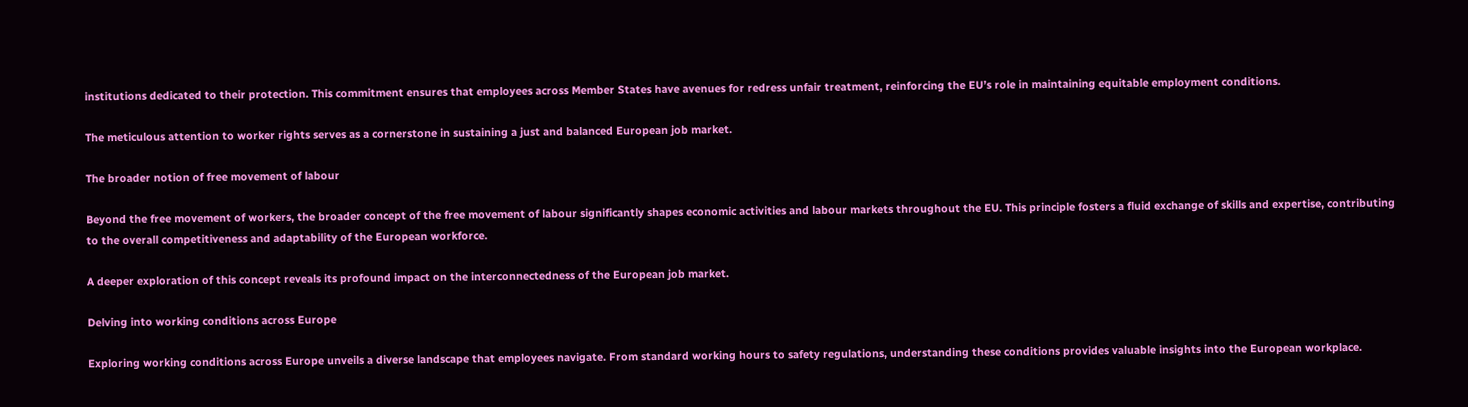institutions dedicated to their protection. This commitment ensures that employees across Member States have avenues for redress unfair treatment, reinforcing the EU’s role in maintaining equitable employment conditions.

The meticulous attention to worker rights serves as a cornerstone in sustaining a just and balanced European job market.

The broader notion of free movement of labour

Beyond the free movement of workers, the broader concept of the free movement of labour significantly shapes economic activities and labour markets throughout the EU. This principle fosters a fluid exchange of skills and expertise, contributing to the overall competitiveness and adaptability of the European workforce.

A deeper exploration of this concept reveals its profound impact on the interconnectedness of the European job market.

Delving into working conditions across Europe

Exploring working conditions across Europe unveils a diverse landscape that employees navigate. From standard working hours to safety regulations, understanding these conditions provides valuable insights into the European workplace.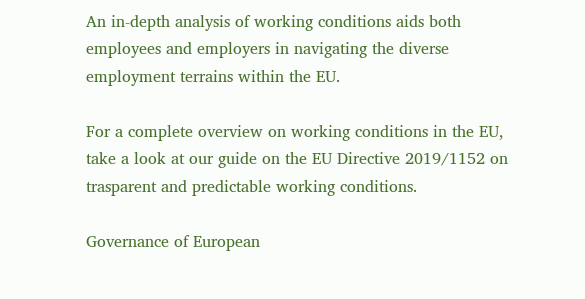An in-depth analysis of working conditions aids both employees and employers in navigating the diverse employment terrains within the EU.

For a complete overview on working conditions in the EU, take a look at our guide on the EU Directive 2019/1152 on trasparent and predictable working conditions.

Governance of European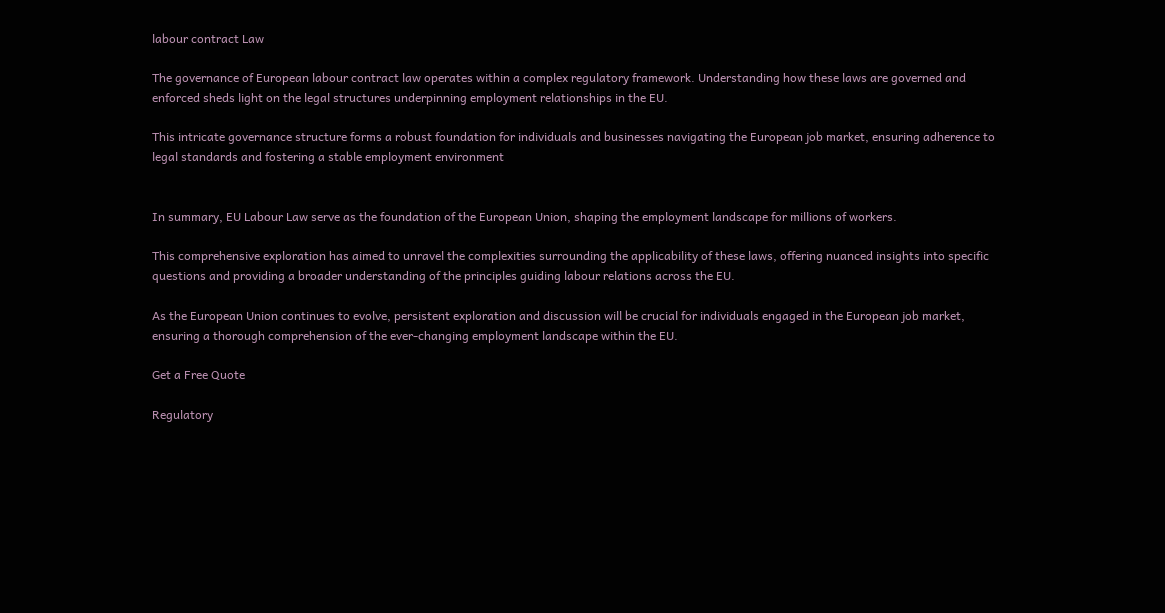labour contract Law

The governance of European labour contract law operates within a complex regulatory framework. Understanding how these laws are governed and enforced sheds light on the legal structures underpinning employment relationships in the EU.

This intricate governance structure forms a robust foundation for individuals and businesses navigating the European job market, ensuring adherence to legal standards and fostering a stable employment environment


In summary, EU Labour Law serve as the foundation of the European Union, shaping the employment landscape for millions of workers.

This comprehensive exploration has aimed to unravel the complexities surrounding the applicability of these laws, offering nuanced insights into specific questions and providing a broader understanding of the principles guiding labour relations across the EU.

As the European Union continues to evolve, persistent exploration and discussion will be crucial for individuals engaged in the European job market, ensuring a thorough comprehension of the ever-changing employment landscape within the EU.

Get a Free Quote

Regulatory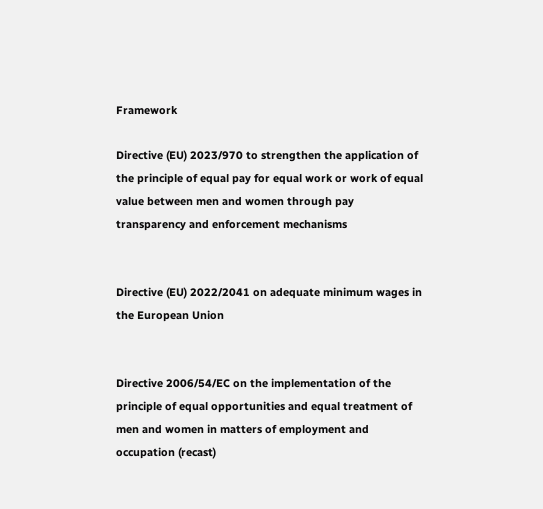Framework

Directive (EU) 2023/970 to strengthen the application of the principle of equal pay for equal work or work of equal value between men and women through pay transparency and enforcement mechanisms


Directive (EU) 2022/2041 on adequate minimum wages in the European Union


Directive 2006/54/EC on the implementation of the principle of equal opportunities and equal treatment of men and women in matters of employment and occupation (recast)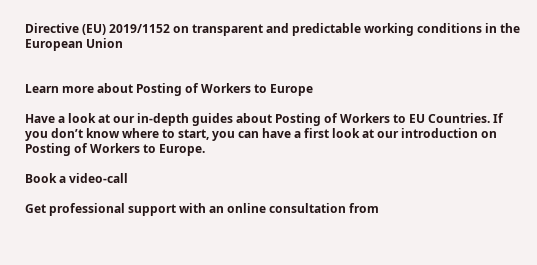Directive (EU) 2019/1152 on transparent and predictable working conditions in the European Union


Learn more about Posting of Workers to Europe

Have a look at our in-depth guides about Posting of Workers to EU Countries. If you don’t know where to start, you can have a first look at our introduction on Posting of Workers to Europe.

Book a video-call

Get professional support with an online consultation from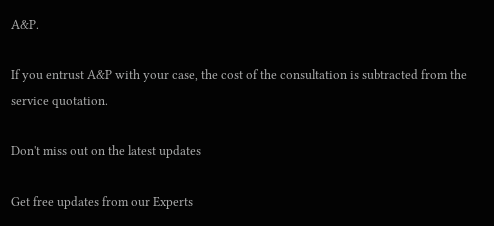A&P.

If you entrust A&P with your case, the cost of the consultation is subtracted from the service quotation.

Don't miss out on the latest updates

Get free updates from our Experts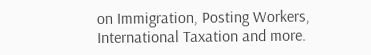on Immigration, Posting Workers, International Taxation and more.